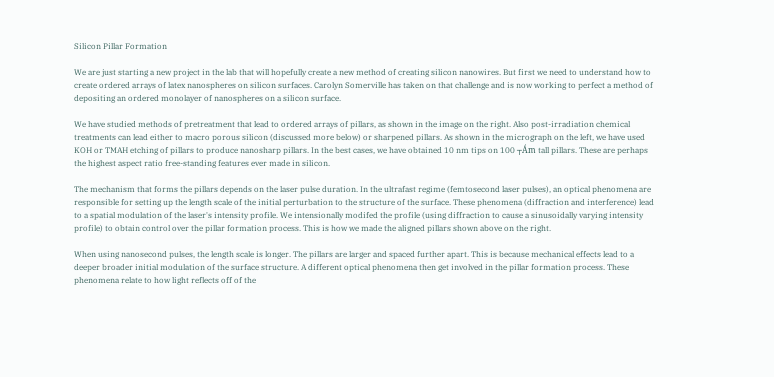Silicon Pillar Formation

We are just starting a new project in the lab that will hopefully create a new method of creating silicon nanowires. But first we need to understand how to create ordered arrays of latex nanospheres on silicon surfaces. Carolyn Somerville has taken on that challenge and is now working to perfect a method of depositing an ordered monolayer of nanospheres on a silicon surface.

We have studied methods of pretreatment that lead to ordered arrays of pillars, as shown in the image on the right. Also post-irradiation chemical treatments can lead either to macro porous silicon (discussed more below) or sharpened pillars. As shown in the micrograph on the left, we have used KOH or TMAH etching of pillars to produce nanosharp pillars. In the best cases, we have obtained 10 nm tips on 100 ┬Ám tall pillars. These are perhaps the highest aspect ratio free-standing features ever made in silicon.

The mechanism that forms the pillars depends on the laser pulse duration. In the ultrafast regime (femtosecond laser pulses), an optical phenomena are responsible for setting up the length scale of the initial perturbation to the structure of the surface. These phenomena (diffraction and interference) lead to a spatial modulation of the laser's intensity profile. We intensionally modifed the profile (using diffraction to cause a sinusoidally varying intensity profile) to obtain control over the pillar formation process. This is how we made the aligned pillars shown above on the right.

When using nanosecond pulses, the length scale is longer. The pillars are larger and spaced further apart. This is because mechanical effects lead to a deeper broader initial modulation of the surface structure. A different optical phenomena then get involved in the pillar formation process. These phenomena relate to how light reflects off of the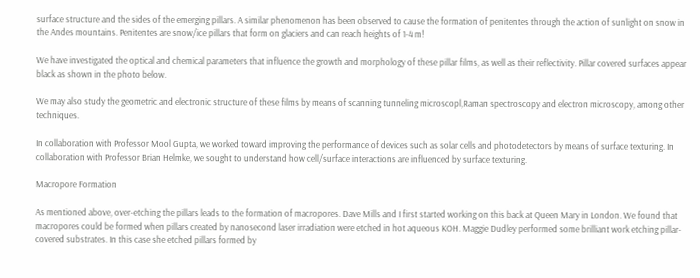surface structure and the sides of the emerging pillars. A similar phenomenon has been observed to cause the formation of penitentes through the action of sunlight on snow in the Andes mountains. Penitentes are snow/ice pillars that form on glaciers and can reach heights of 1-4 m!

We have investigated the optical and chemical parameters that influence the growth and morphology of these pillar films, as well as their reflectivity. Pillar covered surfaces appear black as shown in the photo below.

We may also study the geometric and electronic structure of these films by means of scanning tunneling microscopl,Raman spectroscopy and electron microscopy, among other techniques.

In collaboration with Professor Mool Gupta, we worked toward improving the performance of devices such as solar cells and photodetectors by means of surface texturing. In collaboration with Professor Brian Helmke, we sought to understand how cell/surface interactions are influenced by surface texturing.

Macropore Formation

As mentioned above, over-etching the pillars leads to the formation of macropores. Dave Mills and I first started working on this back at Queen Mary in London. We found that macropores could be formed when pillars created by nanosecond laser irradiation were etched in hot aqueous KOH. Maggie Dudley performed some brilliant work etching pillar-covered substrates. In this case she etched pillars formed by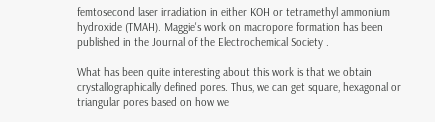femtosecond laser irradiation in either KOH or tetramethyl ammonium hydroxide (TMAH). Maggie's work on macropore formation has been published in the Journal of the Electrochemical Society .

What has been quite interesting about this work is that we obtain crystallographically defined pores. Thus, we can get square, hexagonal or triangular pores based on how we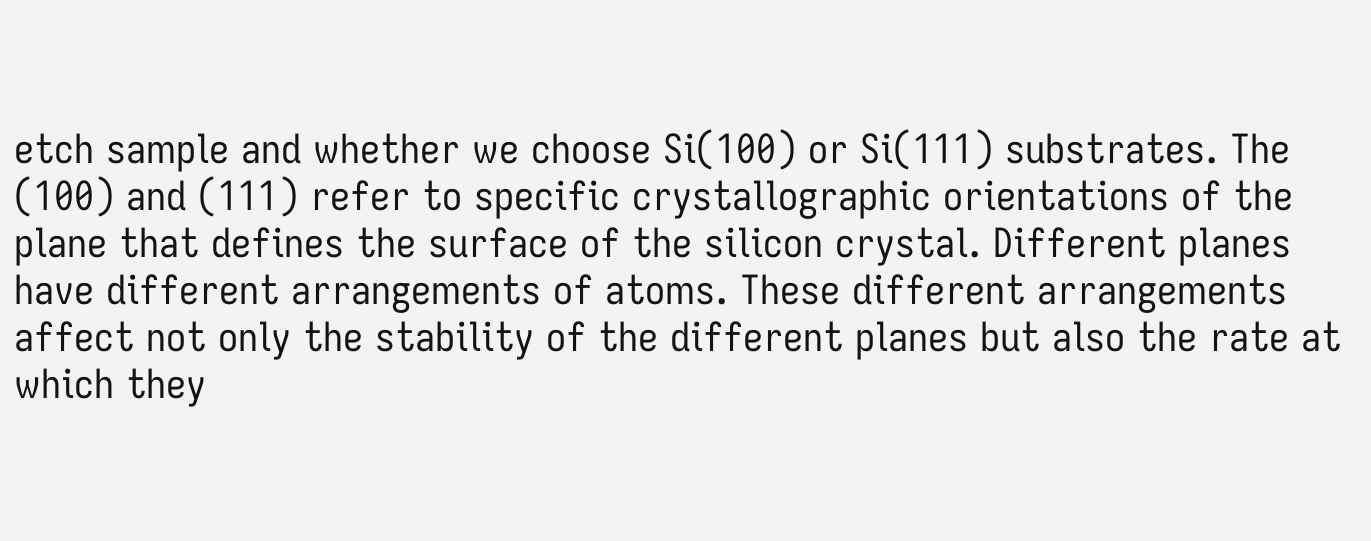etch sample and whether we choose Si(100) or Si(111) substrates. The (100) and (111) refer to specific crystallographic orientations of the plane that defines the surface of the silicon crystal. Different planes have different arrangements of atoms. These different arrangements affect not only the stability of the different planes but also the rate at which they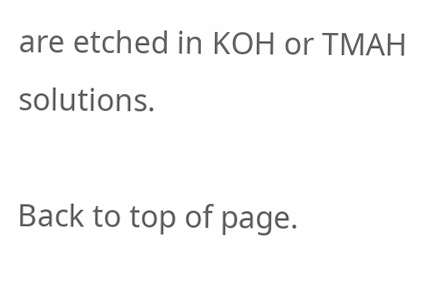are etched in KOH or TMAH solutions.

Back to top of page.